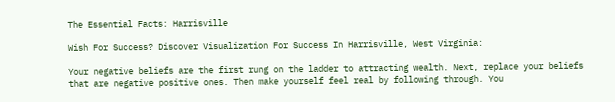The Essential Facts: Harrisville

Wish For Success? Discover Visualization For Success In Harrisville, West Virginia:

Your negative beliefs are the first rung on the ladder to attracting wealth. Next, replace your beliefs that are negative positive ones. Then make yourself feel real by following through. You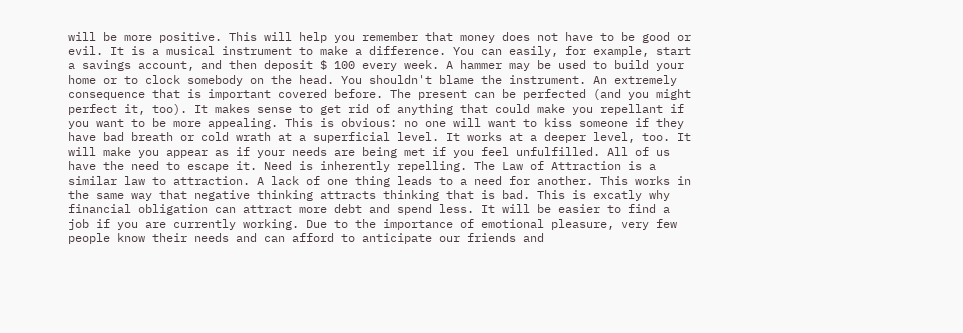will be more positive. This will help you remember that money does not have to be good or evil. It is a musical instrument to make a difference. You can easily, for example, start a savings account, and then deposit $ 100 every week. A hammer may be used to build your home or to clock somebody on the head. You shouldn't blame the instrument. An extremely consequence that is important covered before. The present can be perfected (and you might perfect it, too). It makes sense to get rid of anything that could make you repellant if you want to be more appealing. This is obvious: no one will want to kiss someone if they have bad breath or cold wrath at a superficial level. It works at a deeper level, too. It will make you appear as if your needs are being met if you feel unfulfilled. All of us have the need to escape it. Need is inherently repelling. The Law of Attraction is a similar law to attraction. A lack of one thing leads to a need for another. This works in the same way that negative thinking attracts thinking that is bad. This is excatly why financial obligation can attract more debt and spend less. It will be easier to find a job if you are currently working. Due to the importance of emotional pleasure, very few people know their needs and can afford to anticipate our friends and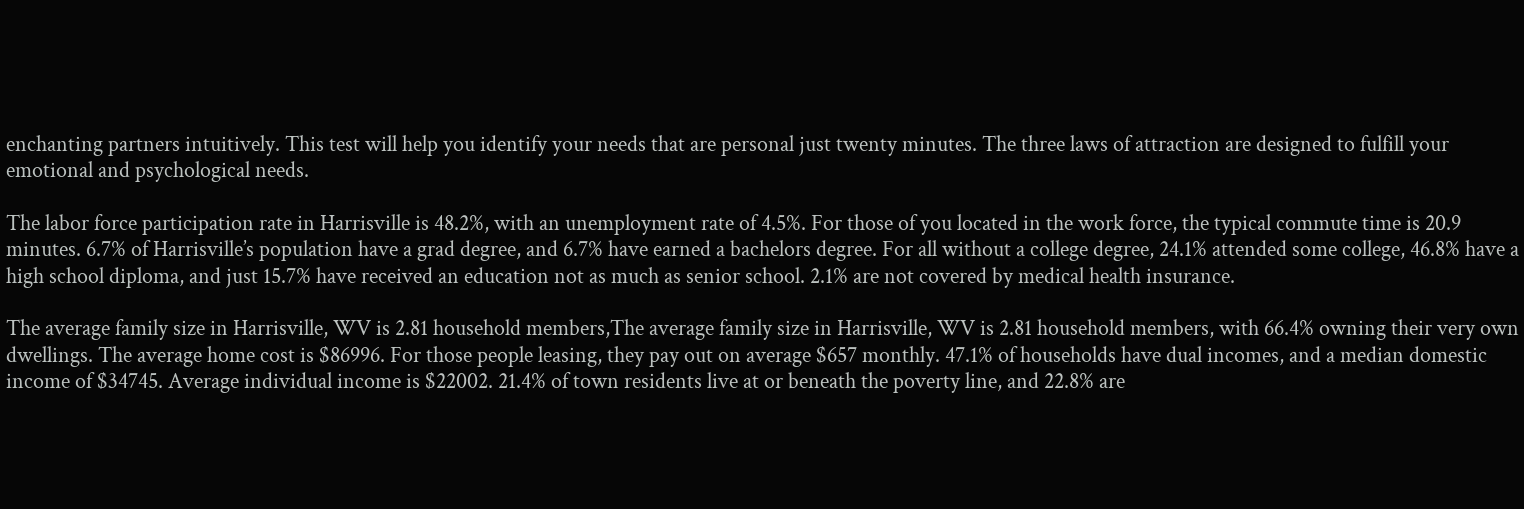enchanting partners intuitively. This test will help you identify your needs that are personal just twenty minutes. The three laws of attraction are designed to fulfill your emotional and psychological needs.

The labor force participation rate in Harrisville is 48.2%, with an unemployment rate of 4.5%. For those of you located in the work force, the typical commute time is 20.9 minutes. 6.7% of Harrisville’s population have a grad degree, and 6.7% have earned a bachelors degree. For all without a college degree, 24.1% attended some college, 46.8% have a high school diploma, and just 15.7% have received an education not as much as senior school. 2.1% are not covered by medical health insurance.

The average family size in Harrisville, WV is 2.81 household members,The average family size in Harrisville, WV is 2.81 household members, with 66.4% owning their very own dwellings. The average home cost is $86996. For those people leasing, they pay out on average $657 monthly. 47.1% of households have dual incomes, and a median domestic income of $34745. Average individual income is $22002. 21.4% of town residents live at or beneath the poverty line, and 22.8% are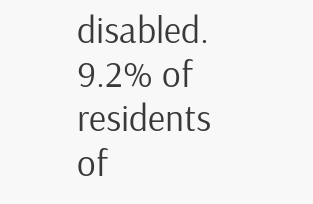disabled. 9.2% of residents of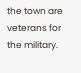the town are veterans for the military.